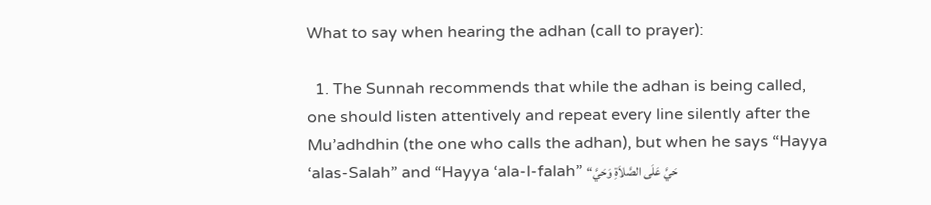What to say when hearing the adhan (call to prayer):

  1. The Sunnah recommends that while the adhan is being called, one should listen attentively and repeat every line silently after the Mu’adhdhin (the one who calls the adhan), but when he says “Hayya ‘alas-Salah” and “Hayya ‘ala-l-falah” “حَيَّ عَلَى الصَّلاَةِ وَحَيَّ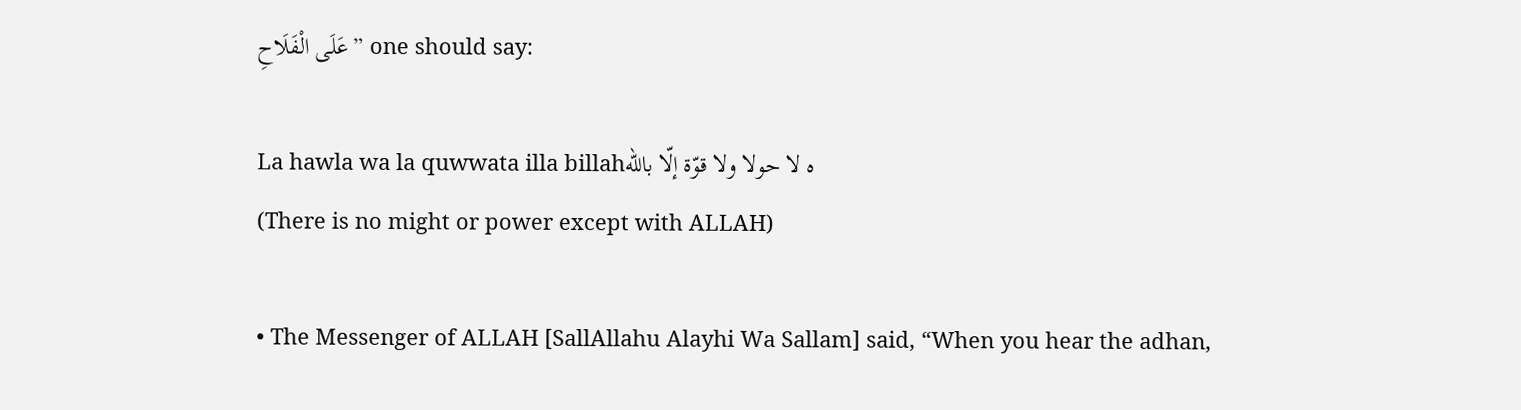عَلَى الْفَلَاحِ” one should say:

La hawla wa la quwwata illa billahه لا حولا ولا قوّة إلّا باللّه
(There is no might or power except with ALLAH)

• The Messenger of ALLAH [SallAllahu Alayhi Wa Sallam] said, “When you hear the adhan,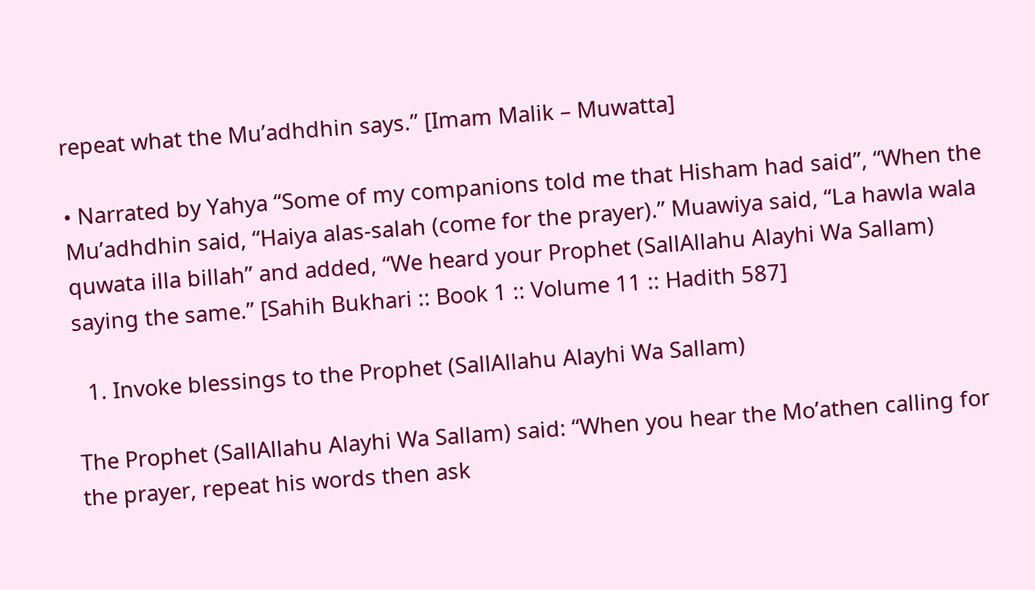repeat what the Mu’adhdhin says.” [Imam Malik – Muwatta]

• Narrated by Yahya “Some of my companions told me that Hisham had said”, “When the Mu’adhdhin said, “Haiya alas-salah (come for the prayer).” Muawiya said, “La hawla wala quwata illa billah” and added, “We heard your Prophet (SallAllahu Alayhi Wa Sallam) saying the same.” [Sahih Bukhari :: Book 1 :: Volume 11 :: Hadith 587]

  1. Invoke blessings to the Prophet (SallAllahu Alayhi Wa Sallam)

The Prophet (SallAllahu Alayhi Wa Sallam) said: “When you hear the Mo’athen calling for the prayer, repeat his words then ask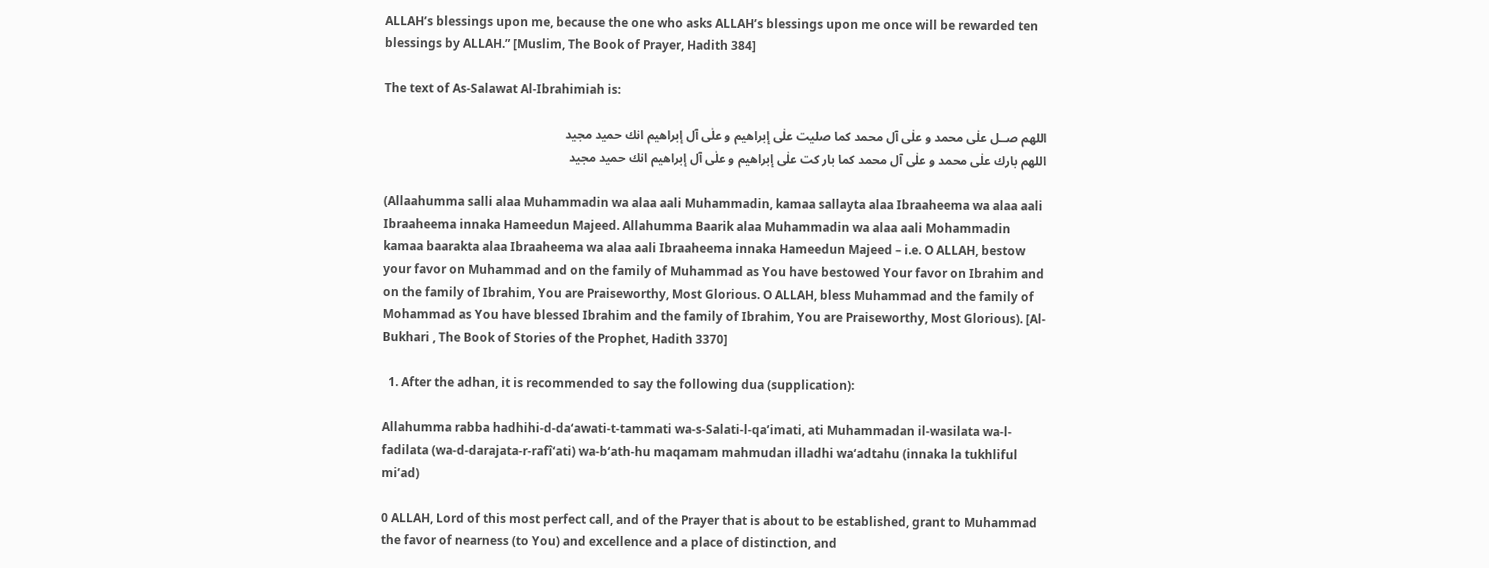ALLAH’s blessings upon me, because the one who asks ALLAH’s blessings upon me once will be rewarded ten blessings by ALLAH.” [Muslim, The Book of Prayer, Hadith 384]

The text of As-Salawat Al-Ibrahimiah is:

اللهم صــل علٰی محمد و علٰی آل محمد كما صليت علٰی إبراهيم و علٰی آل إبراهيم انك حميد مجيد
اللهم بارك علٰی محمد و علٰی آل محمد كما بار كت علٰی إبراهيم و علٰی آل إبراهيم انك حميد مجيد

(Allaahumma salli alaa Muhammadin wa alaa aali Muhammadin, kamaa sallayta alaa Ibraaheema wa alaa aali Ibraaheema innaka Hameedun Majeed. Allahumma Baarik alaa Muhammadin wa alaa aali Mohammadin kamaa baarakta alaa Ibraaheema wa alaa aali Ibraaheema innaka Hameedun Majeed – i.e. O ALLAH, bestow your favor on Muhammad and on the family of Muhammad as You have bestowed Your favor on Ibrahim and on the family of Ibrahim, You are Praiseworthy, Most Glorious. O ALLAH, bless Muhammad and the family of Mohammad as You have blessed Ibrahim and the family of Ibrahim, You are Praiseworthy, Most Glorious). [Al-Bukhari , The Book of Stories of the Prophet, Hadith 3370]

  1. After the adhan, it is recommended to say the following dua (supplication):

Allahumma rabba hadhihi-d-da‘awati-t-tammati wa-s-Salati-l-qa’imati, ati Muhammadan il-wasilata wa-l-fadilata (wa-d-darajata-r-rafî‘ati) wa-b‘ath-hu maqamam mahmudan illadhi wa‘adtahu (innaka la tukhliful mi’ad)

0 ALLAH, Lord of this most perfect call, and of the Prayer that is about to be established, grant to Muhammad the favor of nearness (to You) and excellence and a place of distinction, and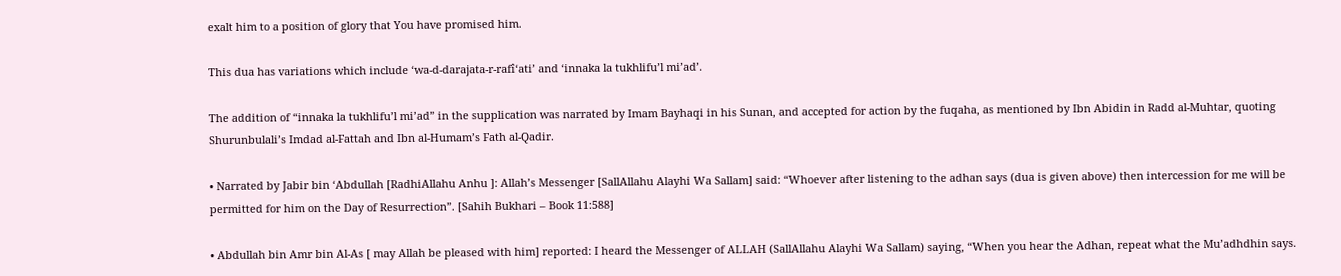exalt him to a position of glory that You have promised him.

This dua has variations which include ‘wa-d-darajata-r-rafî‘ati’ and ‘innaka la tukhlifu’l mi’ad’.

The addition of “innaka la tukhlifu’l mi’ad” in the supplication was narrated by Imam Bayhaqi in his Sunan, and accepted for action by the fuqaha, as mentioned by Ibn Abidin in Radd al-Muhtar, quoting Shurunbulali’s Imdad al-Fattah and Ibn al-Humam’s Fath al-Qadir.

• Narrated by Jabir bin ‘Abdullah [RadhiAllahu Anhu ]: Allah’s Messenger [SallAllahu Alayhi Wa Sallam] said: “Whoever after listening to the adhan says (dua is given above) then intercession for me will be permitted for him on the Day of Resurrection”. [Sahih Bukhari – Book 11:588]

• Abdullah bin Amr bin Al-As [ may Allah be pleased with him] reported: I heard the Messenger of ALLAH (SallAllahu Alayhi Wa Sallam) saying, “When you hear the Adhan, repeat what the Mu’adhdhin says.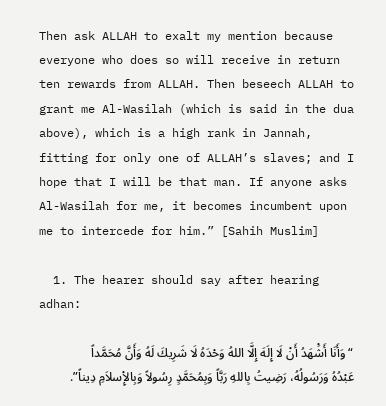Then ask ALLAH to exalt my mention because everyone who does so will receive in return ten rewards from ALLAH. Then beseech ALLAH to grant me Al-Wasilah (which is said in the dua above), which is a high rank in Jannah, fitting for only one of ALLAH’s slaves; and I hope that I will be that man. If anyone asks Al-Wasilah for me, it becomes incumbent upon me to intercede for him.” [Sahih Muslim]

  1. The hearer should say after hearing adhan:

“وَأَنَا أَشَْهَدُ أَنْ لَا إِلَهَ إِلَّا اللهُ وَحْدَهُ لَا شَرِيكَ لَهُ وَأَنَّ مُحَمَّداً عَبْدُهُ وَرَسُولُهُ، رَضِيتُ بِاللهِ رَبَّاً وَبِمُحَمَّدٍ رِسُولاً وَبِالإِْسلاَمِ دِيناً”.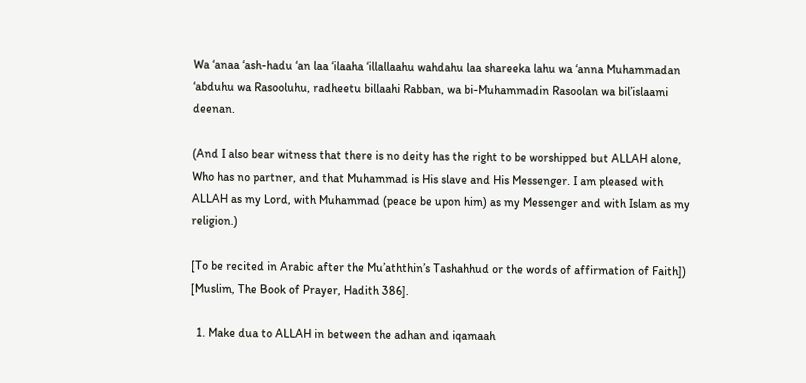Wa ‘anaa ‘ash-hadu ‘an laa ‘ilaaha ‘illallaahu wahdahu laa shareeka lahu wa ‘anna Muhammadan ‘abduhu wa Rasooluhu, radheetu billaahi Rabban, wa bi-Muhammadin Rasoolan wa bil’islaami deenan.

(And I also bear witness that there is no deity has the right to be worshipped but ALLAH alone, Who has no partner, and that Muhammad is His slave and His Messenger. I am pleased with ALLAH as my Lord, with Muhammad (peace be upon him) as my Messenger and with Islam as my religion.)

[To be recited in Arabic after the Mu’aththin’s Tashahhud or the words of affirmation of Faith]) [Muslim, The Book of Prayer, Hadith 386].

  1. Make dua to ALLAH in between the adhan and iqamaah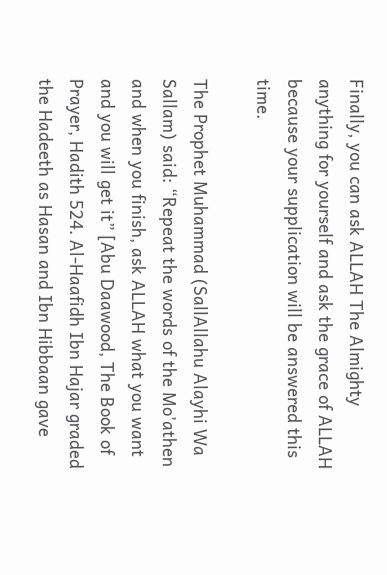Finally, you can ask ALLAH The Almighty anything for yourself and ask the grace of ALLAH because your supplication will be answered this time.

The Prophet Muhammad (SallAllahu Alayhi Wa Sallam) said: “Repeat the words of the Mo’athen and when you finish, ask ALLAH what you want and you will get it” [Abu Daawood, The Book of Prayer, Hadith 524. Al-Haafidh Ibn Hajar graded the Hadeeth as Hasan and Ibn Hibbaan gave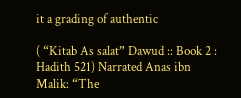it a grading of authentic

( “Kitab As salat” Dawud :: Book 2 : Hadith 521) Narrated Anas ibn Malik: “The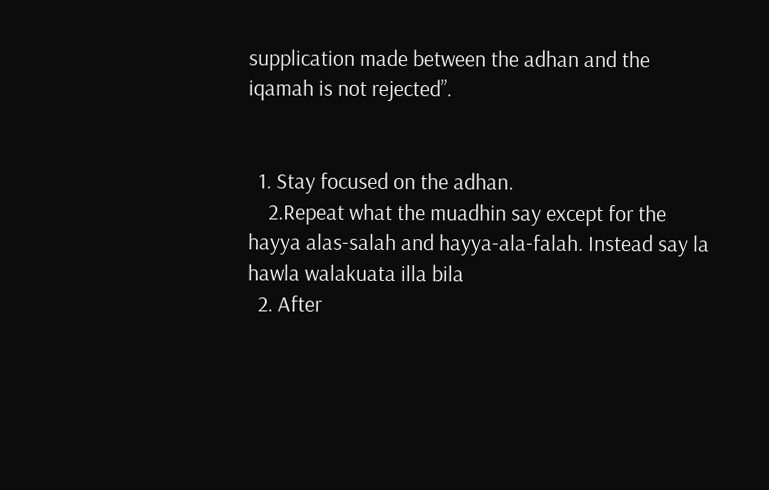supplication made between the adhan and the iqamah is not rejected”.


  1. Stay focused on the adhan.
    2.Repeat what the muadhin say except for the hayya alas-salah and hayya-ala-falah. Instead say la hawla walakuata illa bila
  2. After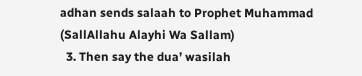adhan sends salaah to Prophet Muhammad (SallAllahu Alayhi Wa Sallam)
  3. Then say the dua’ wasilah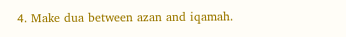4. Make dua between azan and iqamah.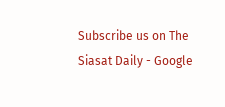Subscribe us on The Siasat Daily - Google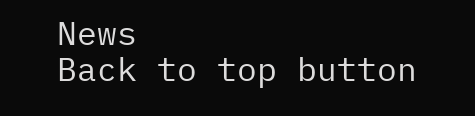News
Back to top button